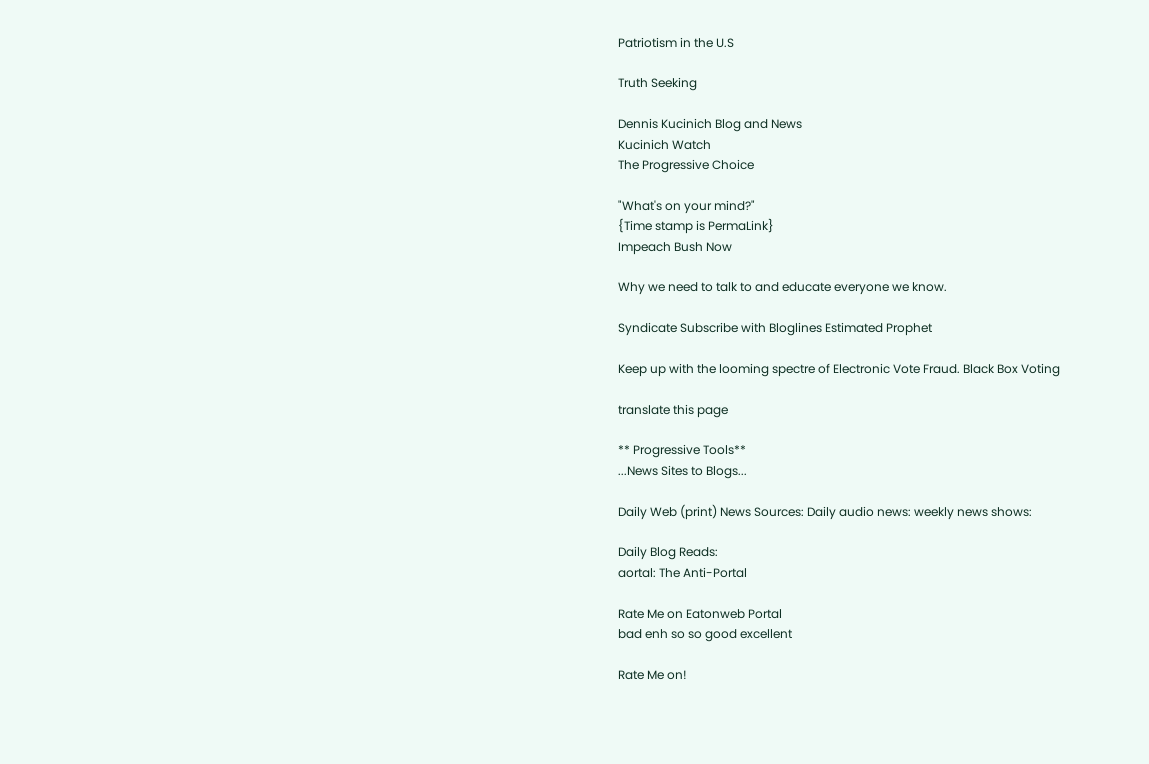Patriotism in the U.S

Truth Seeking

Dennis Kucinich Blog and News
Kucinich Watch
The Progressive Choice

"What's on your mind?"
{Time stamp is PermaLink}
Impeach Bush Now

Why we need to talk to and educate everyone we know.

Syndicate Subscribe with Bloglines Estimated Prophet

Keep up with the looming spectre of Electronic Vote Fraud. Black Box Voting

translate this page

** Progressive Tools**
...News Sites to Blogs...

Daily Web (print) News Sources: Daily audio news: weekly news shows:

Daily Blog Reads:
aortal: The Anti-Portal

Rate Me on Eatonweb Portal
bad enh so so good excellent

Rate Me on!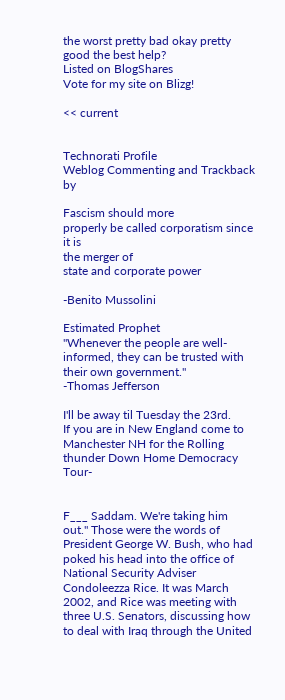the worst pretty bad okay pretty good the best help?
Listed on BlogShares
Vote for my site on Blizg!

<< current


Technorati Profile
Weblog Commenting and Trackback by

Fascism should more
properly be called corporatism since it is
the merger of
state and corporate power

-Benito Mussolini

Estimated Prophet
"Whenever the people are well-informed, they can be trusted with their own government."
-Thomas Jefferson

I'll be away til Tuesday the 23rd.
If you are in New England come to Manchester NH for the Rolling thunder Down Home Democracy Tour-


F___ Saddam. We're taking him out." Those were the words of President George W. Bush, who had poked his head into the office of National Security Adviser Condoleezza Rice. It was March 2002, and Rice was meeting with three U.S. Senators, discussing how to deal with Iraq through the United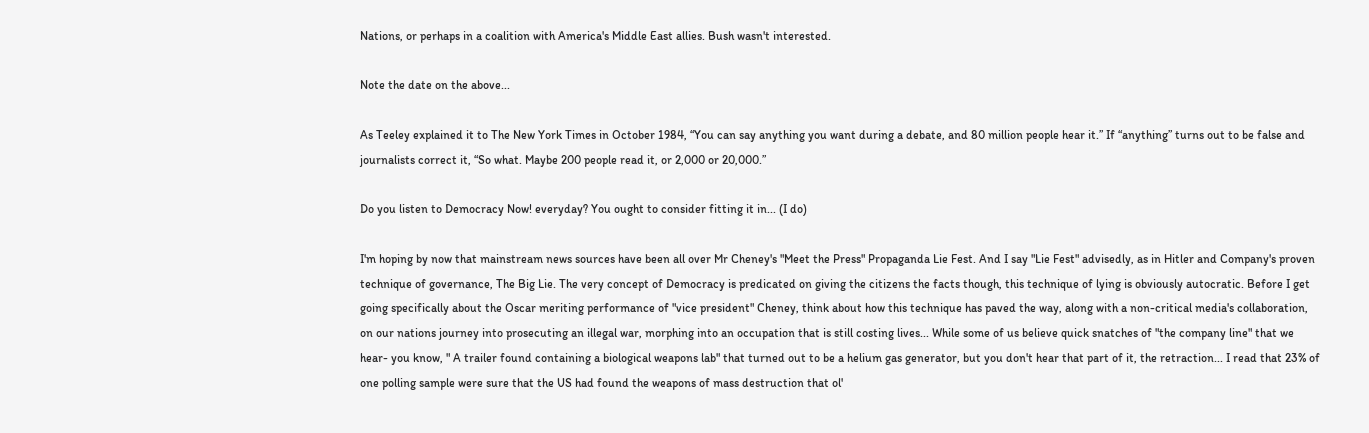Nations, or perhaps in a coalition with America's Middle East allies. Bush wasn't interested.

Note the date on the above...

As Teeley explained it to The New York Times in October 1984, “You can say anything you want during a debate, and 80 million people hear it.” If “anything” turns out to be false and journalists correct it, “So what. Maybe 200 people read it, or 2,000 or 20,000.”

Do you listen to Democracy Now! everyday? You ought to consider fitting it in... (I do)

I'm hoping by now that mainstream news sources have been all over Mr Cheney's "Meet the Press" Propaganda Lie Fest. And I say "Lie Fest" advisedly, as in Hitler and Company's proven technique of governance, The Big Lie. The very concept of Democracy is predicated on giving the citizens the facts though, this technique of lying is obviously autocratic. Before I get going specifically about the Oscar meriting performance of "vice president" Cheney, think about how this technique has paved the way, along with a non-critical media's collaboration, on our nations journey into prosecuting an illegal war, morphing into an occupation that is still costing lives... While some of us believe quick snatches of "the company line" that we hear- you know, " A trailer found containing a biological weapons lab" that turned out to be a helium gas generator, but you don't hear that part of it, the retraction... I read that 23% of one polling sample were sure that the US had found the weapons of mass destruction that ol'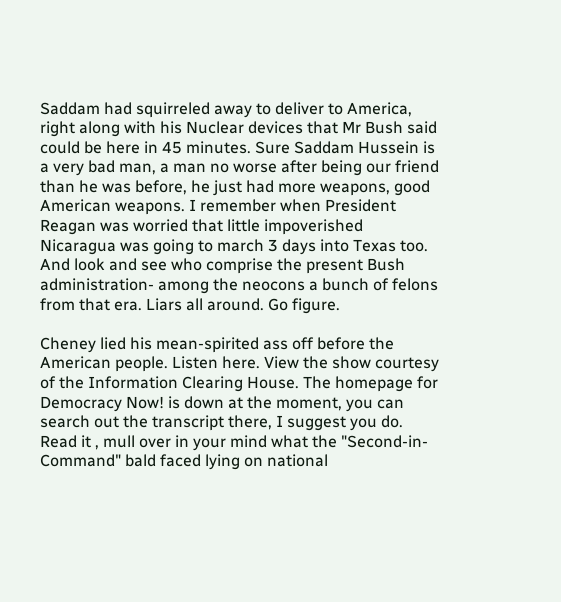Saddam had squirreled away to deliver to America, right along with his Nuclear devices that Mr Bush said could be here in 45 minutes. Sure Saddam Hussein is a very bad man, a man no worse after being our friend than he was before, he just had more weapons, good American weapons. I remember when President Reagan was worried that little impoverished Nicaragua was going to march 3 days into Texas too. And look and see who comprise the present Bush administration- among the neocons a bunch of felons from that era. Liars all around. Go figure.

Cheney lied his mean-spirited ass off before the American people. Listen here. View the show courtesy of the Information Clearing House. The homepage for Democracy Now! is down at the moment, you can search out the transcript there, I suggest you do. Read it , mull over in your mind what the "Second-in-Command" bald faced lying on national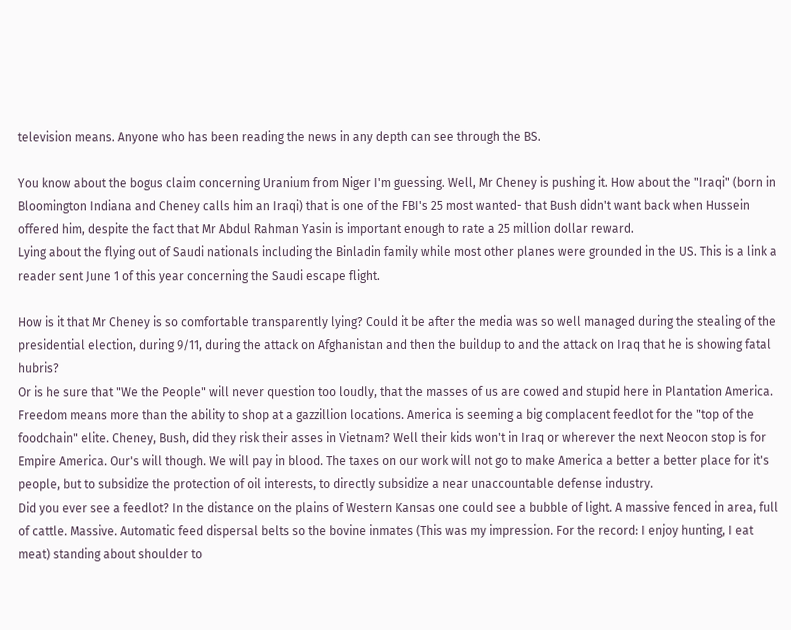television means. Anyone who has been reading the news in any depth can see through the BS.

You know about the bogus claim concerning Uranium from Niger I'm guessing. Well, Mr Cheney is pushing it. How about the "Iraqi" (born in Bloomington Indiana and Cheney calls him an Iraqi) that is one of the FBI's 25 most wanted- that Bush didn't want back when Hussein offered him, despite the fact that Mr Abdul Rahman Yasin is important enough to rate a 25 million dollar reward.
Lying about the flying out of Saudi nationals including the Binladin family while most other planes were grounded in the US. This is a link a reader sent June 1 of this year concerning the Saudi escape flight.

How is it that Mr Cheney is so comfortable transparently lying? Could it be after the media was so well managed during the stealing of the presidential election, during 9/11, during the attack on Afghanistan and then the buildup to and the attack on Iraq that he is showing fatal hubris?
Or is he sure that "We the People" will never question too loudly, that the masses of us are cowed and stupid here in Plantation America. Freedom means more than the ability to shop at a gazzillion locations. America is seeming a big complacent feedlot for the "top of the foodchain" elite. Cheney, Bush, did they risk their asses in Vietnam? Well their kids won't in Iraq or wherever the next Neocon stop is for Empire America. Our's will though. We will pay in blood. The taxes on our work will not go to make America a better a better place for it's people, but to subsidize the protection of oil interests, to directly subsidize a near unaccountable defense industry.
Did you ever see a feedlot? In the distance on the plains of Western Kansas one could see a bubble of light. A massive fenced in area, full of cattle. Massive. Automatic feed dispersal belts so the bovine inmates (This was my impression. For the record: I enjoy hunting, I eat meat) standing about shoulder to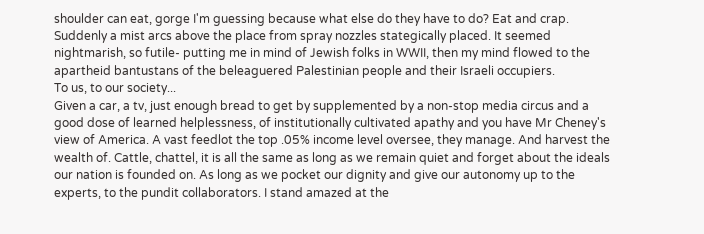shoulder can eat, gorge I'm guessing because what else do they have to do? Eat and crap. Suddenly a mist arcs above the place from spray nozzles stategically placed. It seemed nightmarish, so futile- putting me in mind of Jewish folks in WWII, then my mind flowed to the apartheid bantustans of the beleaguered Palestinian people and their Israeli occupiers.
To us, to our society...
Given a car, a tv, just enough bread to get by supplemented by a non-stop media circus and a good dose of learned helplessness, of institutionally cultivated apathy and you have Mr Cheney's view of America. A vast feedlot the top .05% income level oversee, they manage. And harvest the wealth of. Cattle, chattel, it is all the same as long as we remain quiet and forget about the ideals our nation is founded on. As long as we pocket our dignity and give our autonomy up to the experts, to the pundit collaborators. I stand amazed at the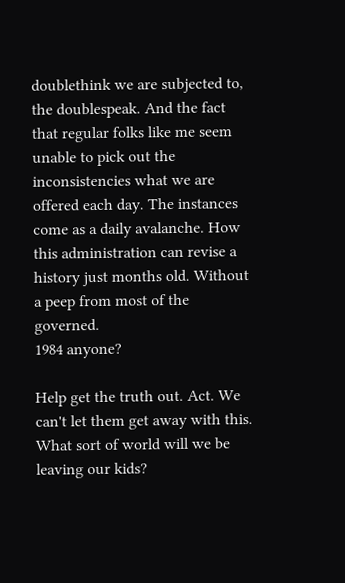doublethink we are subjected to, the doublespeak. And the fact that regular folks like me seem unable to pick out the inconsistencies what we are offered each day. The instances come as a daily avalanche. How this administration can revise a history just months old. Without a peep from most of the governed.
1984 anyone?

Help get the truth out. Act. We can't let them get away with this. What sort of world will we be leaving our kids?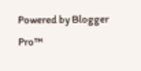Powered by Blogger Pro™